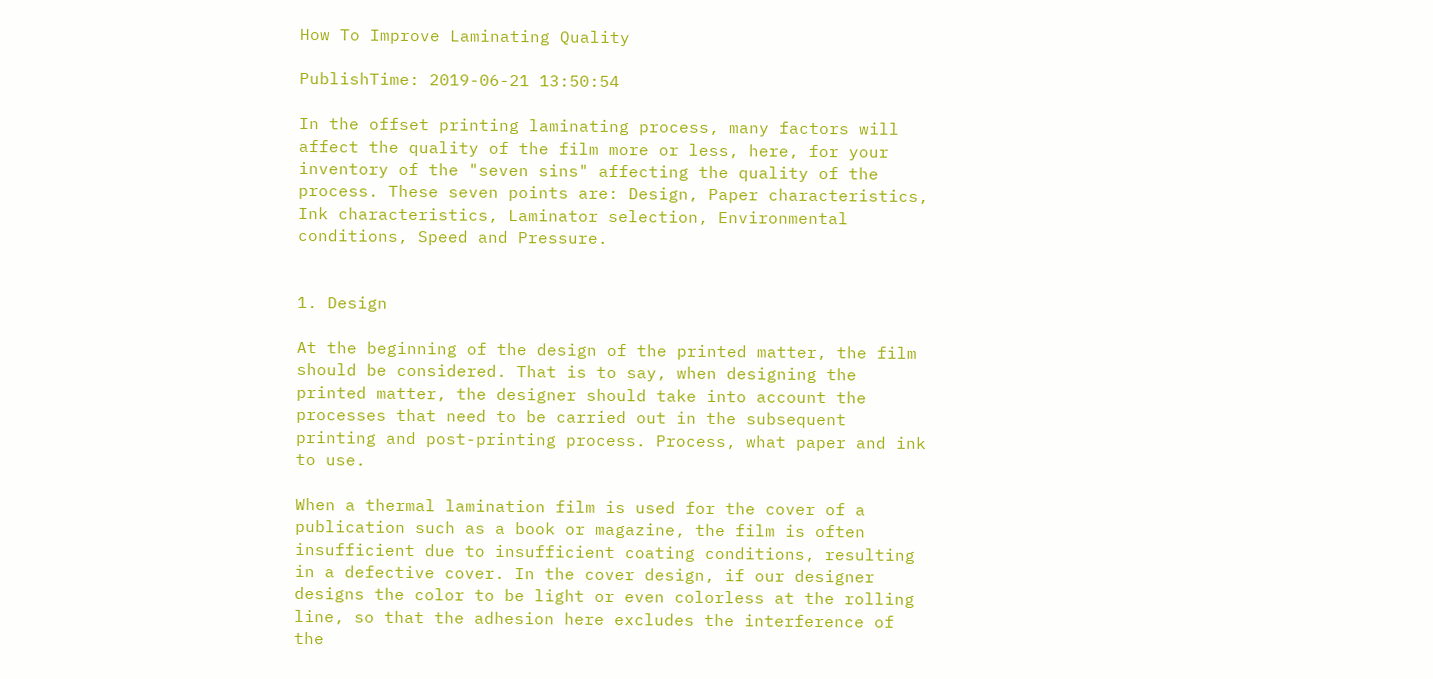How To Improve Laminating Quality

PublishTime: 2019-06-21 13:50:54

In the offset printing laminating process, many factors will affect the quality of the film more or less, here, for your inventory of the "seven sins" affecting the quality of the process. These seven points are: Design, Paper characteristics, Ink characteristics, Laminator selection, Environmental conditions, Speed and Pressure.


1. Design

At the beginning of the design of the printed matter, the film should be considered. That is to say, when designing the printed matter, the designer should take into account the processes that need to be carried out in the subsequent printing and post-printing process. Process, what paper and ink to use.

When a thermal lamination film is used for the cover of a publication such as a book or magazine, the film is often insufficient due to insufficient coating conditions, resulting in a defective cover. In the cover design, if our designer designs the color to be light or even colorless at the rolling line, so that the adhesion here excludes the interference of the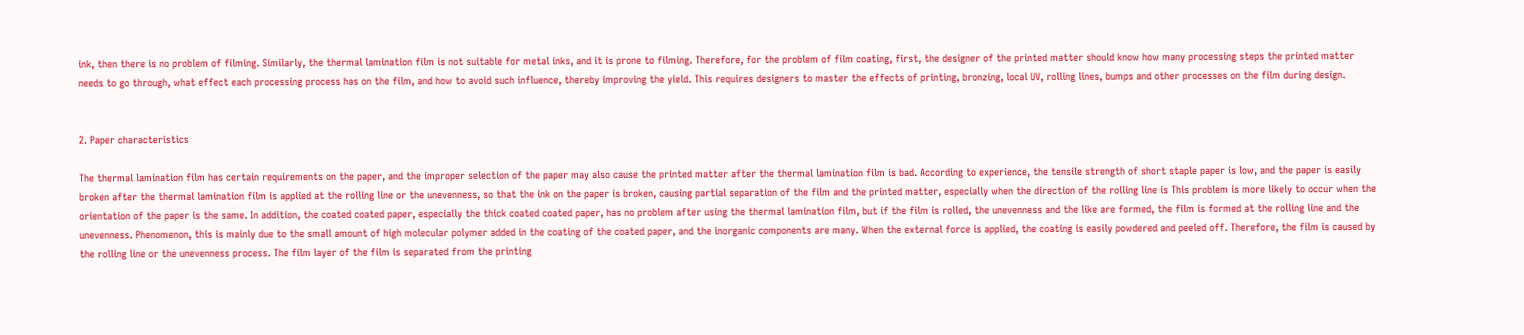ink, then there is no problem of filming. Similarly, the thermal lamination film is not suitable for metal inks, and it is prone to filming. Therefore, for the problem of film coating, first, the designer of the printed matter should know how many processing steps the printed matter needs to go through, what effect each processing process has on the film, and how to avoid such influence, thereby improving the yield. This requires designers to master the effects of printing, bronzing, local UV, rolling lines, bumps and other processes on the film during design.


2. Paper characteristics

The thermal lamination film has certain requirements on the paper, and the improper selection of the paper may also cause the printed matter after the thermal lamination film is bad. According to experience, the tensile strength of short staple paper is low, and the paper is easily broken after the thermal lamination film is applied at the rolling line or the unevenness, so that the ink on the paper is broken, causing partial separation of the film and the printed matter, especially when the direction of the rolling line is This problem is more likely to occur when the orientation of the paper is the same. In addition, the coated coated paper, especially the thick coated coated paper, has no problem after using the thermal lamination film, but if the film is rolled, the unevenness and the like are formed, the film is formed at the rolling line and the unevenness. Phenomenon, this is mainly due to the small amount of high molecular polymer added in the coating of the coated paper, and the inorganic components are many. When the external force is applied, the coating is easily powdered and peeled off. Therefore, the film is caused by the rolling line or the unevenness process. The film layer of the film is separated from the printing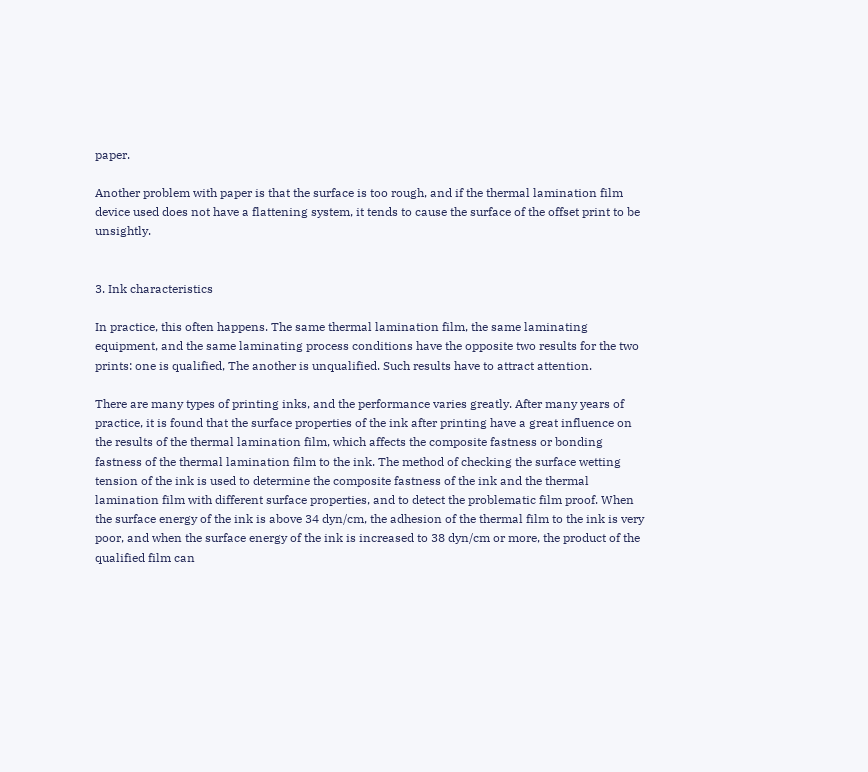paper.

Another problem with paper is that the surface is too rough, and if the thermal lamination film device used does not have a flattening system, it tends to cause the surface of the offset print to be unsightly.


3. Ink characteristics

In practice, this often happens. The same thermal lamination film, the same laminating equipment, and the same laminating process conditions have the opposite two results for the two prints: one is qualified, The another is unqualified. Such results have to attract attention.

There are many types of printing inks, and the performance varies greatly. After many years of practice, it is found that the surface properties of the ink after printing have a great influence on the results of the thermal lamination film, which affects the composite fastness or bonding fastness of the thermal lamination film to the ink. The method of checking the surface wetting tension of the ink is used to determine the composite fastness of the ink and the thermal lamination film with different surface properties, and to detect the problematic film proof. When the surface energy of the ink is above 34 dyn/cm, the adhesion of the thermal film to the ink is very poor, and when the surface energy of the ink is increased to 38 dyn/cm or more, the product of the qualified film can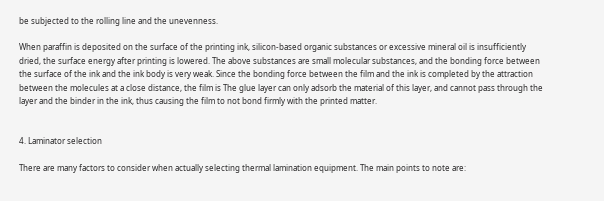be subjected to the rolling line and the unevenness.

When paraffin is deposited on the surface of the printing ink, silicon-based organic substances or excessive mineral oil is insufficiently dried, the surface energy after printing is lowered. The above substances are small molecular substances, and the bonding force between the surface of the ink and the ink body is very weak. Since the bonding force between the film and the ink is completed by the attraction between the molecules at a close distance, the film is The glue layer can only adsorb the material of this layer, and cannot pass through the layer and the binder in the ink, thus causing the film to not bond firmly with the printed matter.


4. Laminator selection

There are many factors to consider when actually selecting thermal lamination equipment. The main points to note are: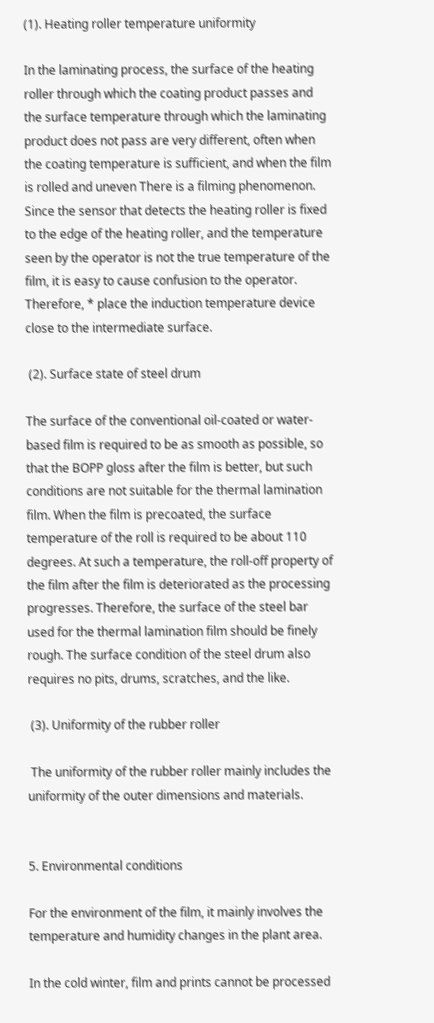(1). Heating roller temperature uniformity

In the laminating process, the surface of the heating roller through which the coating product passes and the surface temperature through which the laminating product does not pass are very different, often when the coating temperature is sufficient, and when the film is rolled and uneven There is a filming phenomenon. Since the sensor that detects the heating roller is fixed to the edge of the heating roller, and the temperature seen by the operator is not the true temperature of the film, it is easy to cause confusion to the operator. Therefore, * place the induction temperature device close to the intermediate surface.

 (2). Surface state of steel drum

The surface of the conventional oil-coated or water-based film is required to be as smooth as possible, so that the BOPP gloss after the film is better, but such conditions are not suitable for the thermal lamination film. When the film is precoated, the surface temperature of the roll is required to be about 110 degrees. At such a temperature, the roll-off property of the film after the film is deteriorated as the processing progresses. Therefore, the surface of the steel bar used for the thermal lamination film should be finely rough. The surface condition of the steel drum also requires no pits, drums, scratches, and the like.

 (3). Uniformity of the rubber roller

 The uniformity of the rubber roller mainly includes the uniformity of the outer dimensions and materials.


5. Environmental conditions

For the environment of the film, it mainly involves the temperature and humidity changes in the plant area.

In the cold winter, film and prints cannot be processed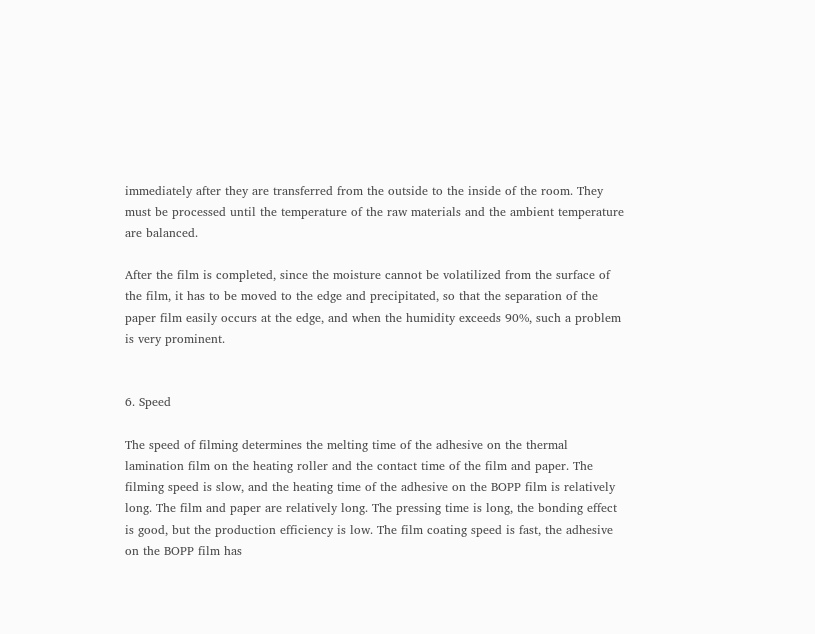immediately after they are transferred from the outside to the inside of the room. They must be processed until the temperature of the raw materials and the ambient temperature are balanced.

After the film is completed, since the moisture cannot be volatilized from the surface of the film, it has to be moved to the edge and precipitated, so that the separation of the paper film easily occurs at the edge, and when the humidity exceeds 90%, such a problem is very prominent.


6. Speed

The speed of filming determines the melting time of the adhesive on the thermal lamination film on the heating roller and the contact time of the film and paper. The filming speed is slow, and the heating time of the adhesive on the BOPP film is relatively long. The film and paper are relatively long. The pressing time is long, the bonding effect is good, but the production efficiency is low. The film coating speed is fast, the adhesive on the BOPP film has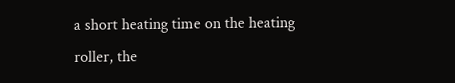a short heating time on the heating roller, the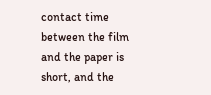contact time between the film and the paper is short, and the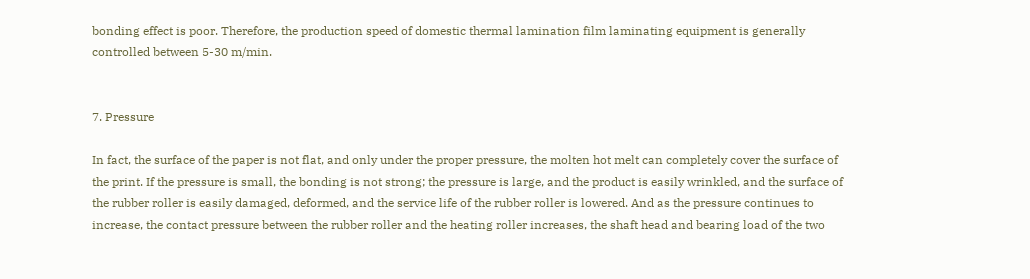bonding effect is poor. Therefore, the production speed of domestic thermal lamination film laminating equipment is generally controlled between 5-30 m/min.


7. Pressure

In fact, the surface of the paper is not flat, and only under the proper pressure, the molten hot melt can completely cover the surface of the print. If the pressure is small, the bonding is not strong; the pressure is large, and the product is easily wrinkled, and the surface of the rubber roller is easily damaged, deformed, and the service life of the rubber roller is lowered. And as the pressure continues to increase, the contact pressure between the rubber roller and the heating roller increases, the shaft head and bearing load of the two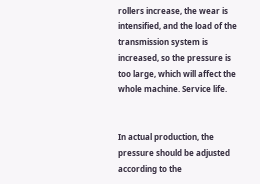rollers increase, the wear is intensified, and the load of the transmission system is increased, so the pressure is too large, which will affect the whole machine. Service life.


In actual production, the pressure should be adjusted according to the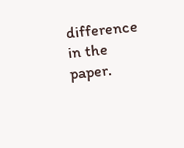difference in the paper.